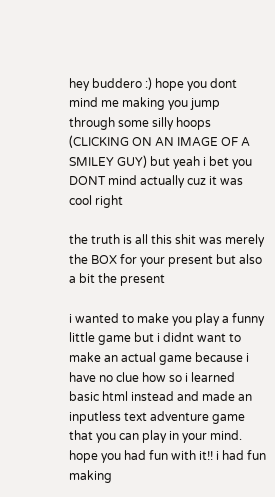hey buddero :) hope you dont mind me making you jump through some silly hoops (CLICKING ON AN IMAGE OF A SMILEY GUY) but yeah i bet you DONT mind actually cuz it was cool right

the truth is all this shit was merely the BOX for your present but also a bit the present

i wanted to make you play a funny little game but i didnt want to make an actual game because i have no clue how so i learned basic html instead and made an inputless text adventure game that you can play in your mind. hope you had fun with it!! i had fun making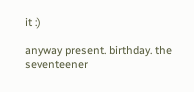it :)

anyway present. birthday. the seventeener